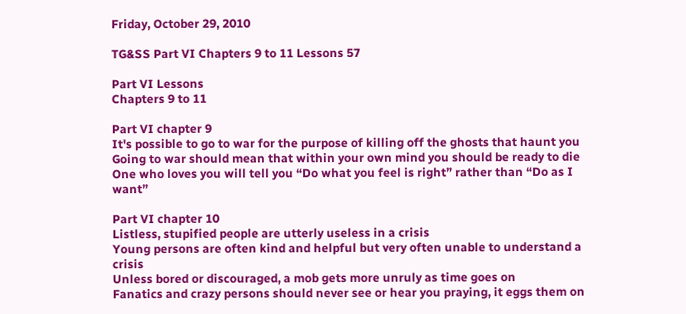Friday, October 29, 2010

TG&SS Part VI Chapters 9 to 11 Lessons 57

Part VI Lessons
Chapters 9 to 11

Part VI chapter 9
It's possible to go to war for the purpose of killing off the ghosts that haunt you
Going to war should mean that within your own mind you should be ready to die
One who loves you will tell you “Do what you feel is right” rather than “Do as I want”

Part VI chapter 10
Listless, stupified people are utterly useless in a crisis
Young persons are often kind and helpful but very often unable to understand a crisis
Unless bored or discouraged, a mob gets more unruly as time goes on
Fanatics and crazy persons should never see or hear you praying, it eggs them on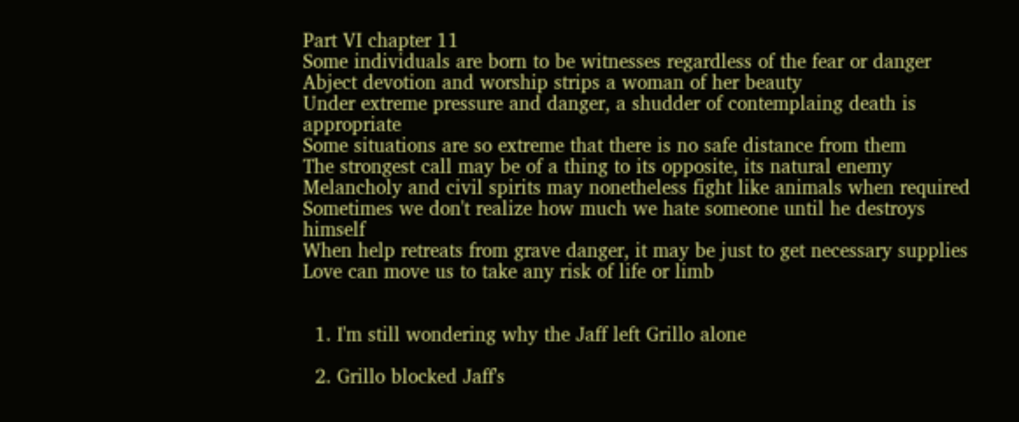Part VI chapter 11
Some individuals are born to be witnesses regardless of the fear or danger
Abject devotion and worship strips a woman of her beauty
Under extreme pressure and danger, a shudder of contemplaing death is appropriate
Some situations are so extreme that there is no safe distance from them
The strongest call may be of a thing to its opposite, its natural enemy
Melancholy and civil spirits may nonetheless fight like animals when required
Sometimes we don't realize how much we hate someone until he destroys himself
When help retreats from grave danger, it may be just to get necessary supplies
Love can move us to take any risk of life or limb


  1. I'm still wondering why the Jaff left Grillo alone

  2. Grillo blocked Jaff's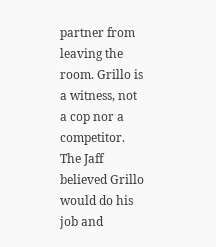partner from leaving the room. Grillo is a witness, not a cop nor a competitor. The Jaff believed Grillo would do his job and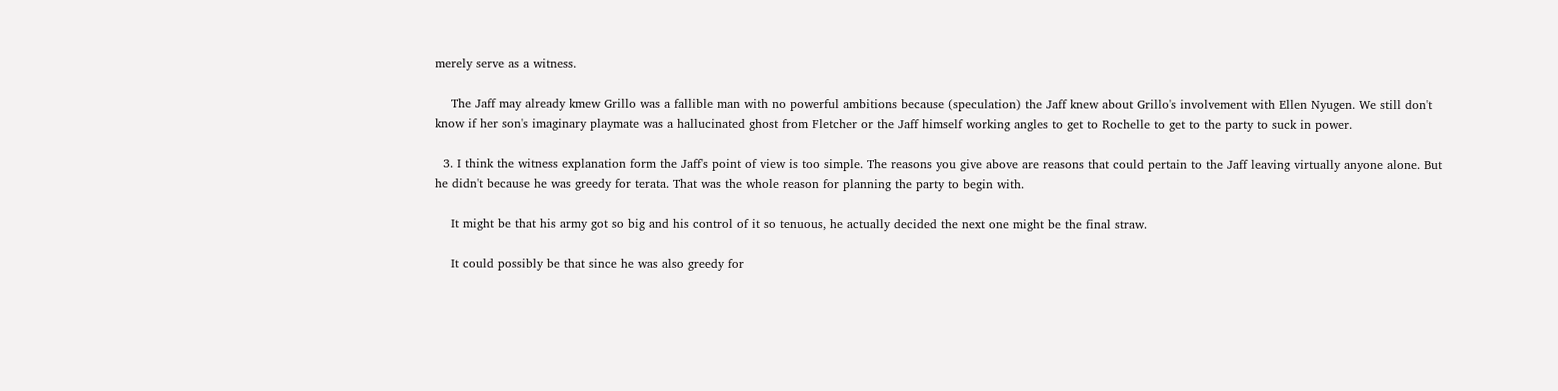merely serve as a witness.

    The Jaff may already kmew Grillo was a fallible man with no powerful ambitions because (speculation) the Jaff knew about Grillo's involvement with Ellen Nyugen. We still don't know if her son's imaginary playmate was a hallucinated ghost from Fletcher or the Jaff himself working angles to get to Rochelle to get to the party to suck in power.

  3. I think the witness explanation form the Jaff's point of view is too simple. The reasons you give above are reasons that could pertain to the Jaff leaving virtually anyone alone. But he didn't because he was greedy for terata. That was the whole reason for planning the party to begin with.

    It might be that his army got so big and his control of it so tenuous, he actually decided the next one might be the final straw.

    It could possibly be that since he was also greedy for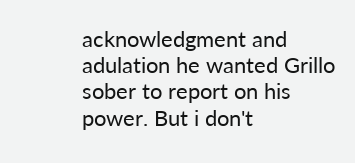acknowledgment and adulation he wanted Grillo sober to report on his power. But i don't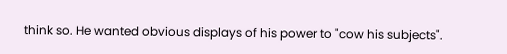think so. He wanted obvious displays of his power to "cow his subjects".